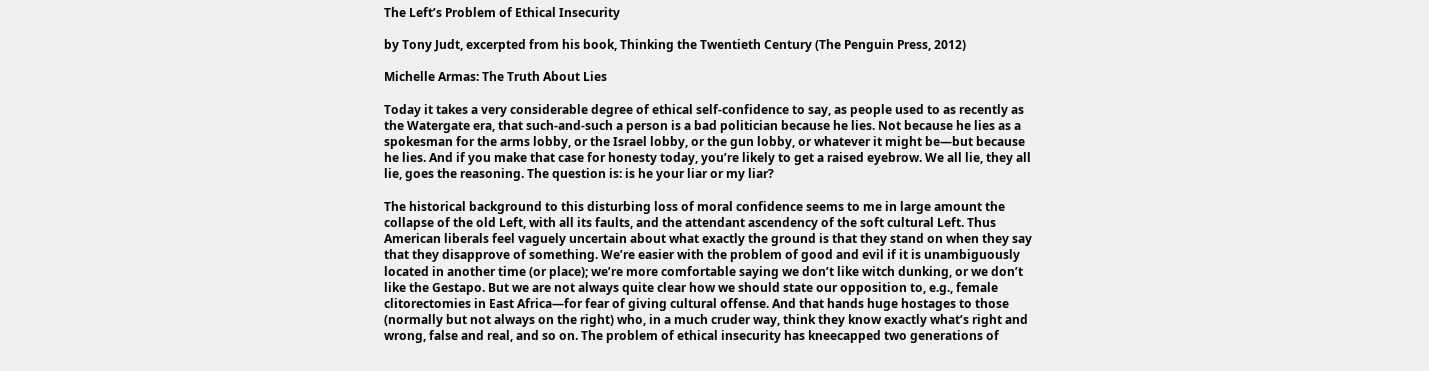The Left’s Problem of Ethical Insecurity

by Tony Judt, excerpted from his book, Thinking the Twentieth Century (The Penguin Press, 2012)

Michelle Armas: The Truth About Lies

Today it takes a very considerable degree of ethical self-confidence to say, as people used to as recently as the Watergate era, that such-and-such a person is a bad politician because he lies. Not because he lies as a spokesman for the arms lobby, or the Israel lobby, or the gun lobby, or whatever it might be—but because he lies. And if you make that case for honesty today, you’re likely to get a raised eyebrow. We all lie, they all lie, goes the reasoning. The question is: is he your liar or my liar?

The historical background to this disturbing loss of moral confidence seems to me in large amount the collapse of the old Left, with all its faults, and the attendant ascendency of the soft cultural Left. Thus American liberals feel vaguely uncertain about what exactly the ground is that they stand on when they say that they disapprove of something. We’re easier with the problem of good and evil if it is unambiguously located in another time (or place); we’re more comfortable saying we don’t like witch dunking, or we don’t like the Gestapo. But we are not always quite clear how we should state our opposition to, e.g., female clitorectomies in East Africa—for fear of giving cultural offense. And that hands huge hostages to those (normally but not always on the right) who, in a much cruder way, think they know exactly what’s right and wrong, false and real, and so on. The problem of ethical insecurity has kneecapped two generations of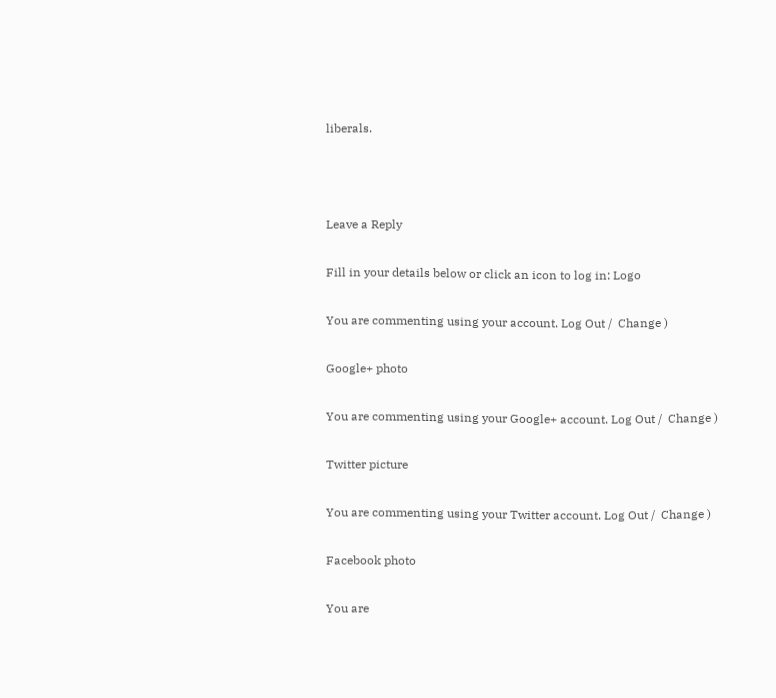liberals.



Leave a Reply

Fill in your details below or click an icon to log in: Logo

You are commenting using your account. Log Out /  Change )

Google+ photo

You are commenting using your Google+ account. Log Out /  Change )

Twitter picture

You are commenting using your Twitter account. Log Out /  Change )

Facebook photo

You are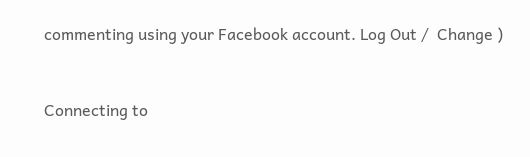commenting using your Facebook account. Log Out /  Change )


Connecting to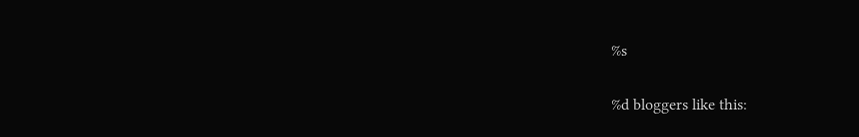%s

%d bloggers like this: